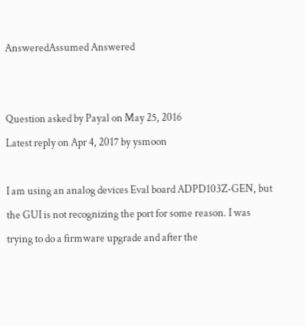AnsweredAssumed Answered


Question asked by Payal on May 25, 2016
Latest reply on Apr 4, 2017 by ysmoon

I am using an analog devices Eval board ADPD103Z-GEN, but the GUI is not recognizing the port for some reason. I was trying to do a firmware upgrade and after the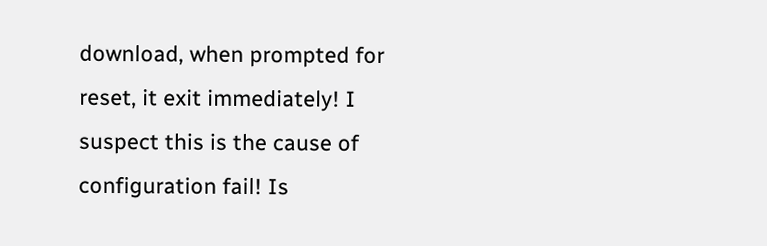download, when prompted for reset, it exit immediately! I suspect this is the cause of configuration fail! Is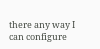there any way I can configure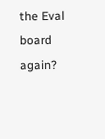the Eval board again?